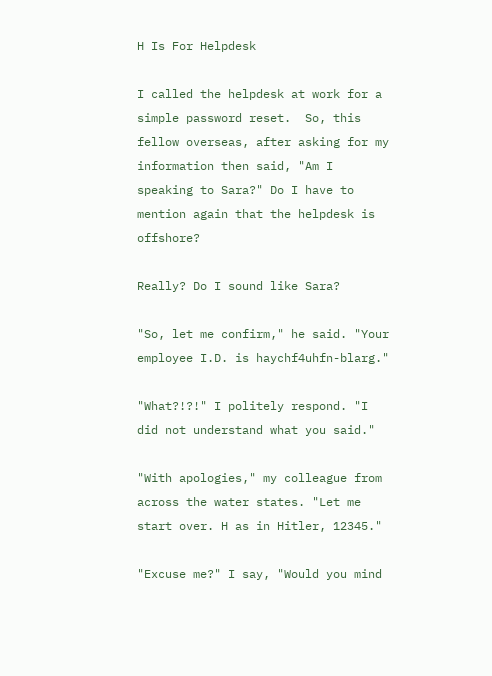H Is For Helpdesk

I called the helpdesk at work for a simple password reset.  So, this fellow overseas, after asking for my information then said, "Am I speaking to Sara?" Do I have to mention again that the helpdesk is offshore?

Really? Do I sound like Sara?

"So, let me confirm," he said. "Your employee I.D. is haychf4uhfn-blarg."

"What?!?!" I politely respond. "I did not understand what you said."

"With apologies," my colleague from across the water states. "Let me start over. H as in Hitler, 12345."

"Excuse me?" I say, "Would you mind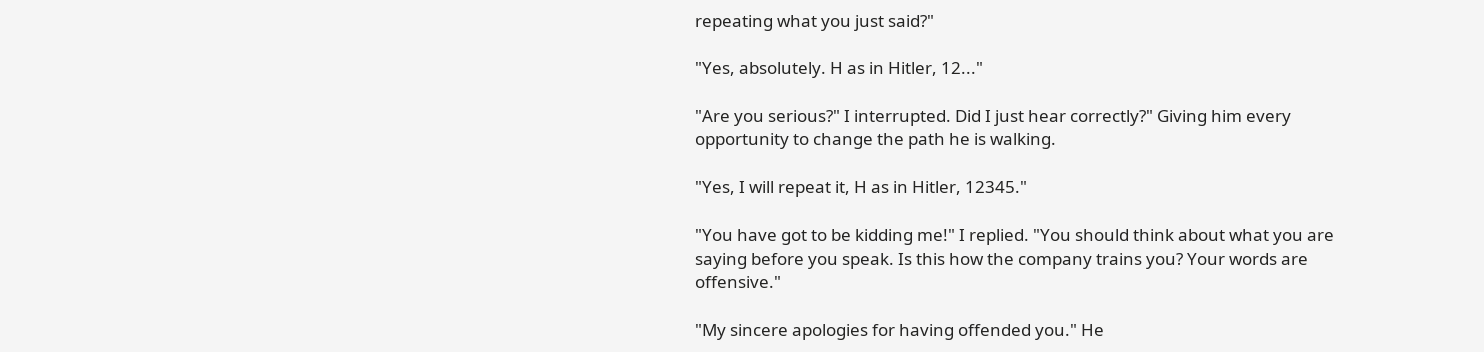repeating what you just said?"

"Yes, absolutely. H as in Hitler, 12..."

"Are you serious?" I interrupted. Did I just hear correctly?" Giving him every opportunity to change the path he is walking.

"Yes, I will repeat it, H as in Hitler, 12345."

"You have got to be kidding me!" I replied. "You should think about what you are saying before you speak. Is this how the company trains you? Your words are offensive."

"My sincere apologies for having offended you." He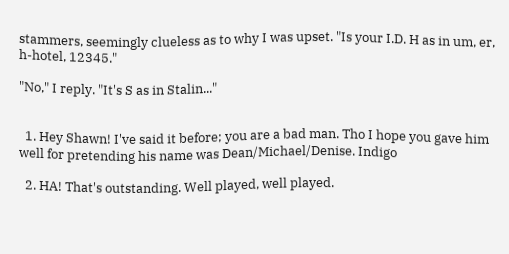stammers, seemingly clueless as to why I was upset. "Is your I.D. H as in um, er, h-hotel, 12345."

"No," I reply. "It's S as in Stalin..."


  1. Hey Shawn! I've said it before; you are a bad man. Tho I hope you gave him well for pretending his name was Dean/Michael/Denise. Indigo

  2. HA! That's outstanding. Well played, well played.